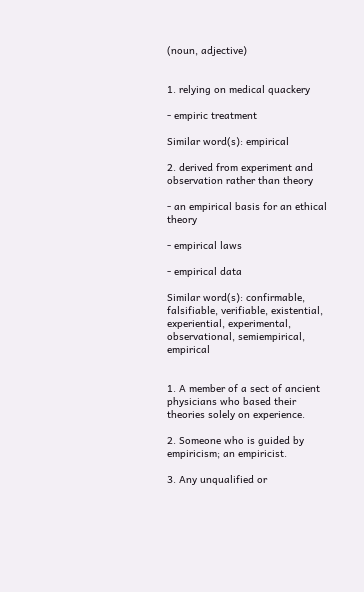(noun, adjective)


1. relying on medical quackery

- empiric treatment

Similar word(s): empirical

2. derived from experiment and observation rather than theory

- an empirical basis for an ethical theory

- empirical laws

- empirical data

Similar word(s): confirmable, falsifiable, verifiable, existential, experiential, experimental, observational, semiempirical, empirical


1. A member of a sect of ancient physicians who based their theories solely on experience.

2. Someone who is guided by empiricism; an empiricist.

3. Any unqualified or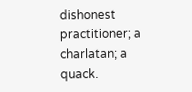dishonest practitioner; a charlatan; a quack.